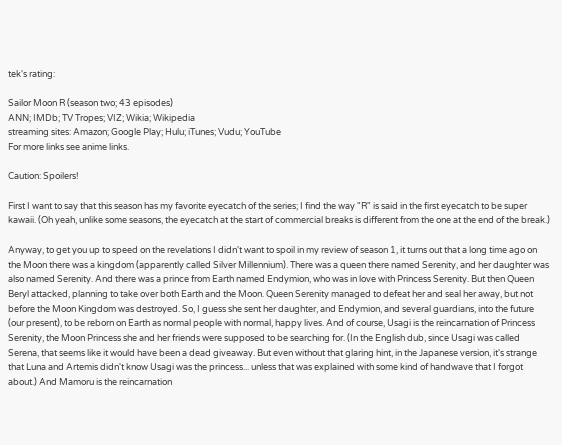tek's rating:

Sailor Moon R (season two; 43 episodes)
ANN; IMDb; TV Tropes; VIZ; Wikia; Wikipedia
streaming sites: Amazon; Google Play; Hulu; iTunes; Vudu; YouTube
For more links see anime links.

Caution: Spoilers!

First I want to say that this season has my favorite eyecatch of the series; I find the way "R" is said in the first eyecatch to be super kawaii. (Oh yeah, unlike some seasons, the eyecatch at the start of commercial breaks is different from the one at the end of the break.)

Anyway, to get you up to speed on the revelations I didn't want to spoil in my review of season 1, it turns out that a long time ago on the Moon there was a kingdom (apparently called Silver Millennium). There was a queen there named Serenity, and her daughter was also named Serenity. And there was a prince from Earth named Endymion, who was in love with Princess Serenity. But then Queen Beryl attacked, planning to take over both Earth and the Moon. Queen Serenity managed to defeat her and seal her away, but not before the Moon Kingdom was destroyed. So, I guess she sent her daughter, and Endymion, and several guardians, into the future (our present), to be reborn on Earth as normal people with normal, happy lives. And of course, Usagi is the reincarnation of Princess Serenity, the Moon Princess she and her friends were supposed to be searching for. (In the English dub, since Usagi was called Serena, that seems like it would have been a dead giveaway. But even without that glaring hint, in the Japanese version, it's strange that Luna and Artemis didn't know Usagi was the princess... unless that was explained with some kind of handwave that I forgot about.) And Mamoru is the reincarnation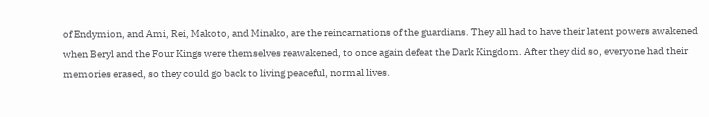of Endymion, and Ami, Rei, Makoto, and Minako, are the reincarnations of the guardians. They all had to have their latent powers awakened when Beryl and the Four Kings were themselves reawakened, to once again defeat the Dark Kingdom. After they did so, everyone had their memories erased, so they could go back to living peaceful, normal lives.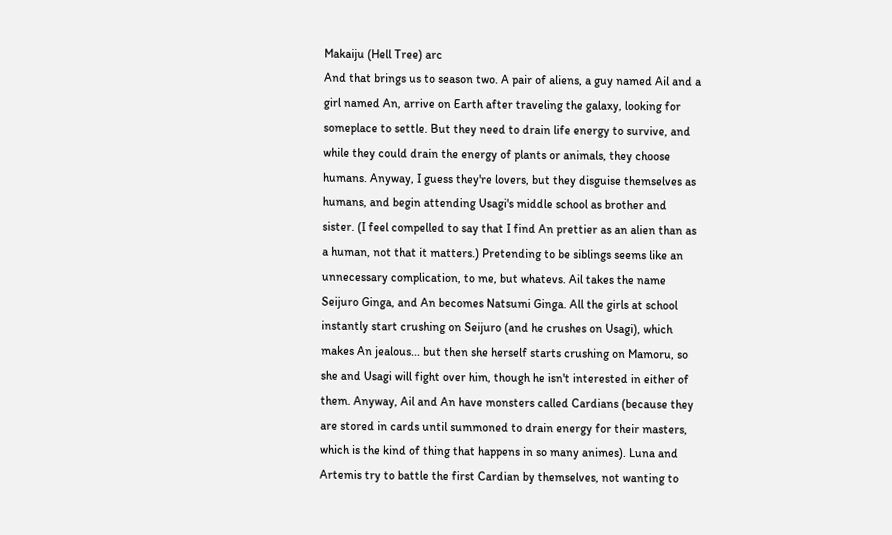Makaiju (Hell Tree) arc
And that brings us to season two. A pair of aliens, a guy named Ail and a girl named An, arrive on Earth after traveling the galaxy, looking for someplace to settle. But they need to drain life energy to survive, and while they could drain the energy of plants or animals, they choose humans. Anyway, I guess they're lovers, but they disguise themselves as humans, and begin attending Usagi's middle school as brother and sister. (I feel compelled to say that I find An prettier as an alien than as a human, not that it matters.) Pretending to be siblings seems like an unnecessary complication, to me, but whatevs. Ail takes the name Seijuro Ginga, and An becomes Natsumi Ginga. All the girls at school instantly start crushing on Seijuro (and he crushes on Usagi), which makes An jealous... but then she herself starts crushing on Mamoru, so she and Usagi will fight over him, though he isn't interested in either of them. Anyway, Ail and An have monsters called Cardians (because they are stored in cards until summoned to drain energy for their masters, which is the kind of thing that happens in so many animes). Luna and Artemis try to battle the first Cardian by themselves, not wanting to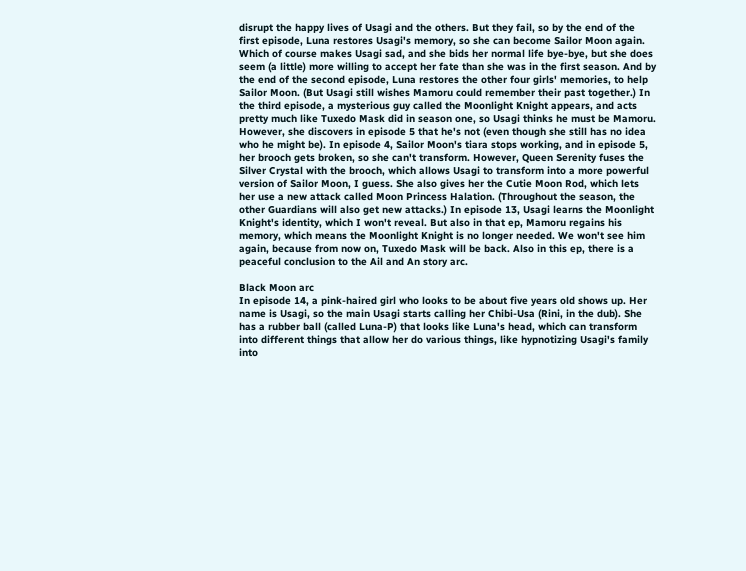disrupt the happy lives of Usagi and the others. But they fail, so by the end of the first episode, Luna restores Usagi's memory, so she can become Sailor Moon again. Which of course makes Usagi sad, and she bids her normal life bye-bye, but she does seem (a little) more willing to accept her fate than she was in the first season. And by the end of the second episode, Luna restores the other four girls' memories, to help Sailor Moon. (But Usagi still wishes Mamoru could remember their past together.) In the third episode, a mysterious guy called the Moonlight Knight appears, and acts pretty much like Tuxedo Mask did in season one, so Usagi thinks he must be Mamoru. However, she discovers in episode 5 that he's not (even though she still has no idea who he might be). In episode 4, Sailor Moon's tiara stops working, and in episode 5, her brooch gets broken, so she can't transform. However, Queen Serenity fuses the Silver Crystal with the brooch, which allows Usagi to transform into a more powerful version of Sailor Moon, I guess. She also gives her the Cutie Moon Rod, which lets her use a new attack called Moon Princess Halation. (Throughout the season, the other Guardians will also get new attacks.) In episode 13, Usagi learns the Moonlight Knight's identity, which I won't reveal. But also in that ep, Mamoru regains his memory, which means the Moonlight Knight is no longer needed. We won't see him again, because from now on, Tuxedo Mask will be back. Also in this ep, there is a peaceful conclusion to the Ail and An story arc.

Black Moon arc
In episode 14, a pink-haired girl who looks to be about five years old shows up. Her name is Usagi, so the main Usagi starts calling her Chibi-Usa (Rini, in the dub). She has a rubber ball (called Luna-P) that looks like Luna's head, which can transform into different things that allow her do various things, like hypnotizing Usagi's family into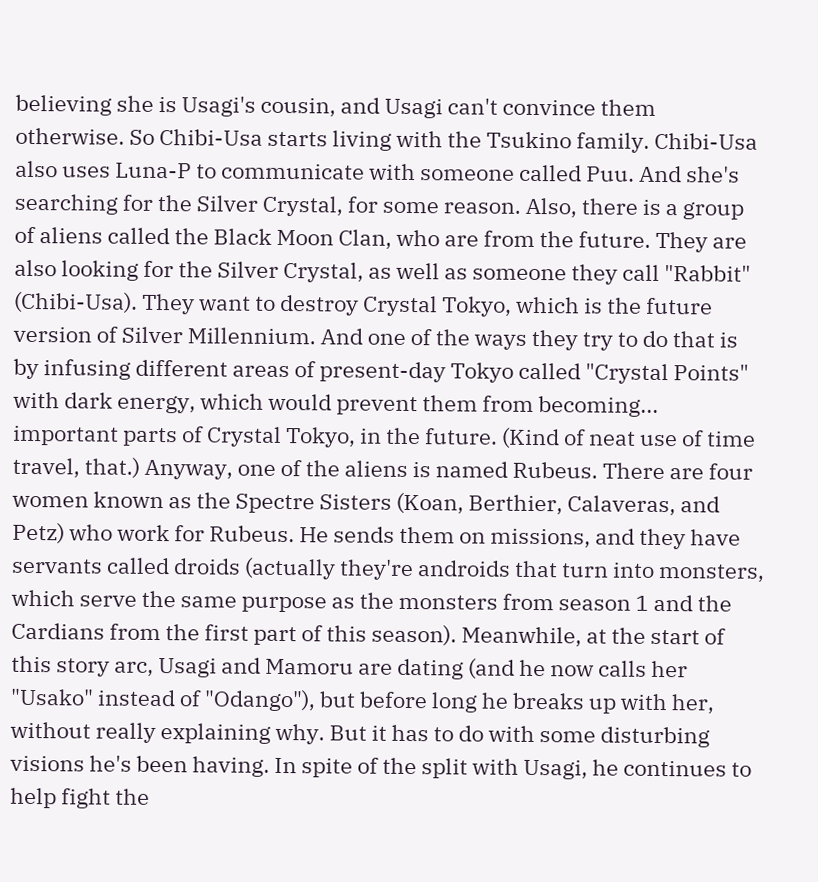believing she is Usagi's cousin, and Usagi can't convince them otherwise. So Chibi-Usa starts living with the Tsukino family. Chibi-Usa also uses Luna-P to communicate with someone called Puu. And she's searching for the Silver Crystal, for some reason. Also, there is a group of aliens called the Black Moon Clan, who are from the future. They are also looking for the Silver Crystal, as well as someone they call "Rabbit" (Chibi-Usa). They want to destroy Crystal Tokyo, which is the future version of Silver Millennium. And one of the ways they try to do that is by infusing different areas of present-day Tokyo called "Crystal Points" with dark energy, which would prevent them from becoming... important parts of Crystal Tokyo, in the future. (Kind of neat use of time travel, that.) Anyway, one of the aliens is named Rubeus. There are four women known as the Spectre Sisters (Koan, Berthier, Calaveras, and Petz) who work for Rubeus. He sends them on missions, and they have servants called droids (actually they're androids that turn into monsters, which serve the same purpose as the monsters from season 1 and the Cardians from the first part of this season). Meanwhile, at the start of this story arc, Usagi and Mamoru are dating (and he now calls her "Usako" instead of "Odango"), but before long he breaks up with her, without really explaining why. But it has to do with some disturbing visions he's been having. In spite of the split with Usagi, he continues to help fight the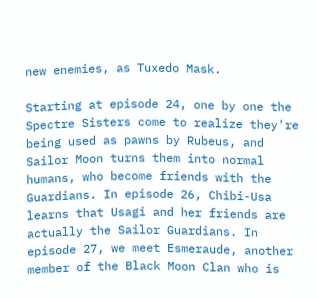new enemies, as Tuxedo Mask.

Starting at episode 24, one by one the Spectre Sisters come to realize they're being used as pawns by Rubeus, and Sailor Moon turns them into normal humans, who become friends with the Guardians. In episode 26, Chibi-Usa learns that Usagi and her friends are actually the Sailor Guardians. In episode 27, we meet Esmeraude, another member of the Black Moon Clan who is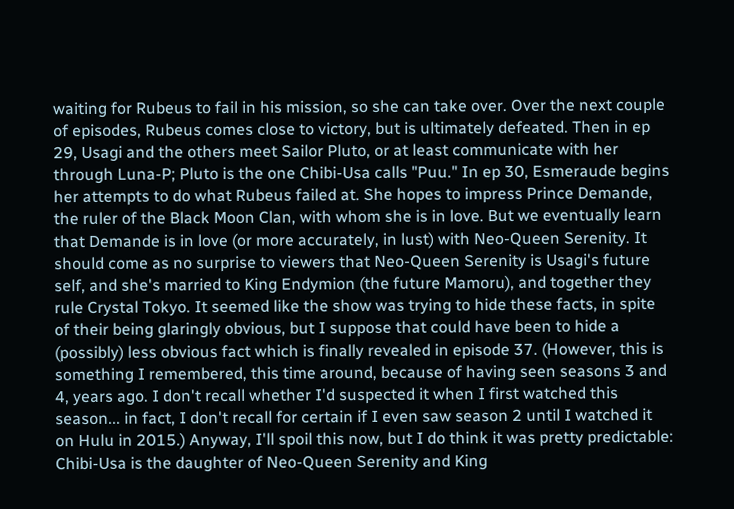waiting for Rubeus to fail in his mission, so she can take over. Over the next couple of episodes, Rubeus comes close to victory, but is ultimately defeated. Then in ep 29, Usagi and the others meet Sailor Pluto, or at least communicate with her through Luna-P; Pluto is the one Chibi-Usa calls "Puu." In ep 30, Esmeraude begins her attempts to do what Rubeus failed at. She hopes to impress Prince Demande, the ruler of the Black Moon Clan, with whom she is in love. But we eventually learn that Demande is in love (or more accurately, in lust) with Neo-Queen Serenity. It should come as no surprise to viewers that Neo-Queen Serenity is Usagi's future self, and she's married to King Endymion (the future Mamoru), and together they rule Crystal Tokyo. It seemed like the show was trying to hide these facts, in spite of their being glaringly obvious, but I suppose that could have been to hide a (possibly) less obvious fact which is finally revealed in episode 37. (However, this is something I remembered, this time around, because of having seen seasons 3 and 4, years ago. I don't recall whether I'd suspected it when I first watched this season... in fact, I don't recall for certain if I even saw season 2 until I watched it on Hulu in 2015.) Anyway, I'll spoil this now, but I do think it was pretty predictable: Chibi-Usa is the daughter of Neo-Queen Serenity and King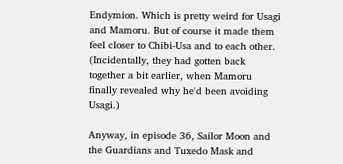Endymion. Which is pretty weird for Usagi and Mamoru. But of course it made them feel closer to Chibi-Usa and to each other. (Incidentally, they had gotten back together a bit earlier, when Mamoru finally revealed why he'd been avoiding Usagi.)

Anyway, in episode 36, Sailor Moon and the Guardians and Tuxedo Mask and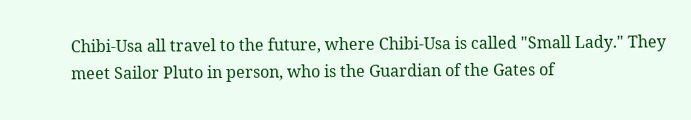Chibi-Usa all travel to the future, where Chibi-Usa is called "Small Lady." They meet Sailor Pluto in person, who is the Guardian of the Gates of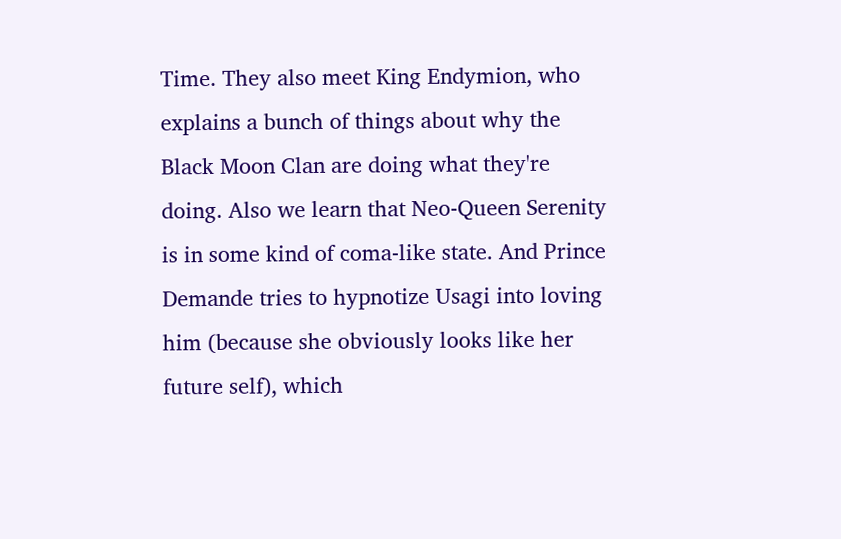Time. They also meet King Endymion, who explains a bunch of things about why the Black Moon Clan are doing what they're doing. Also we learn that Neo-Queen Serenity is in some kind of coma-like state. And Prince Demande tries to hypnotize Usagi into loving him (because she obviously looks like her future self), which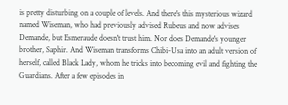is pretty disturbing on a couple of levels. And there's this mysterious wizard named Wiseman, who had previously advised Rubeus and now advises Demande, but Esmeraude doesn't trust him. Nor does Demande's younger brother, Saphir. And Wiseman transforms Chibi-Usa into an adult version of herself, called Black Lady, whom he tricks into becoming evil and fighting the Guardians. After a few episodes in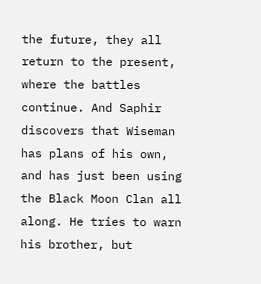the future, they all return to the present, where the battles continue. And Saphir discovers that Wiseman has plans of his own, and has just been using the Black Moon Clan all along. He tries to warn his brother, but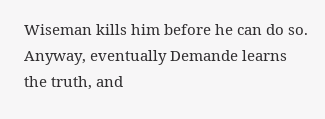Wiseman kills him before he can do so. Anyway, eventually Demande learns the truth, and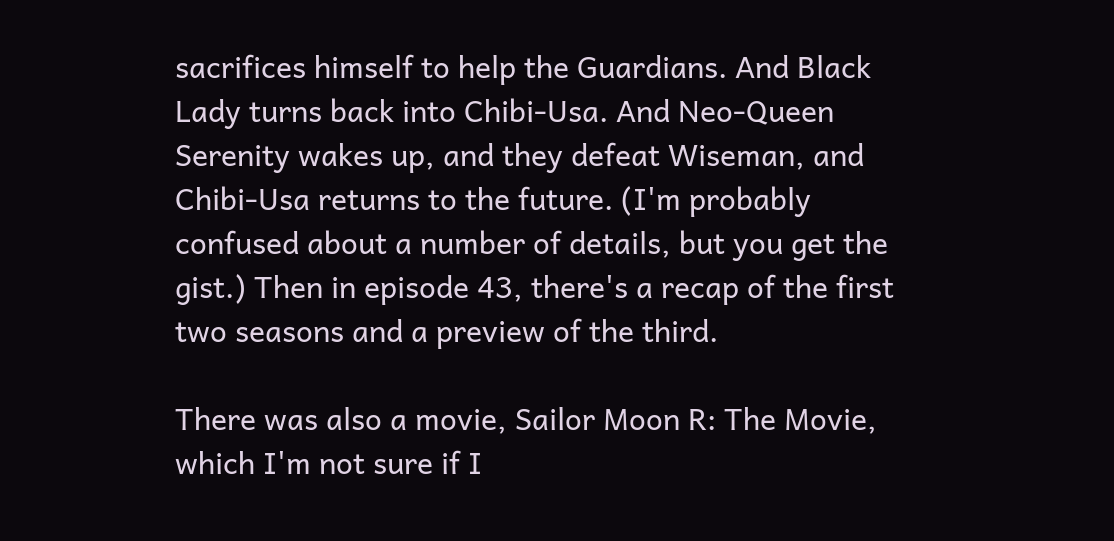sacrifices himself to help the Guardians. And Black Lady turns back into Chibi-Usa. And Neo-Queen Serenity wakes up, and they defeat Wiseman, and Chibi-Usa returns to the future. (I'm probably confused about a number of details, but you get the gist.) Then in episode 43, there's a recap of the first two seasons and a preview of the third.

There was also a movie, Sailor Moon R: The Movie, which I'm not sure if I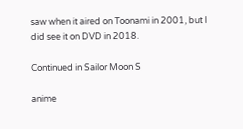saw when it aired on Toonami in 2001, but I did see it on DVD in 2018.

Continued in Sailor Moon S

anime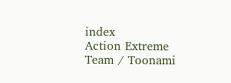index
Action Extreme Team / Toonami